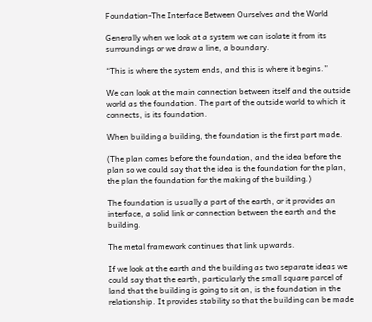Foundation-The Interface Between Ourselves and the World

Generally when we look at a system we can isolate it from its surroundings or we draw a line, a boundary.

“This is where the system ends, and this is where it begins.”

We can look at the main connection between itself and the outside world as the foundation. The part of the outside world to which it connects, is its foundation.

When building a building, the foundation is the first part made.

(The plan comes before the foundation, and the idea before the plan so we could say that the idea is the foundation for the plan, the plan the foundation for the making of the building.)

The foundation is usually a part of the earth, or it provides an interface, a solid link or connection between the earth and the building.

The metal framework continues that link upwards.

If we look at the earth and the building as two separate ideas we could say that the earth, particularly the small square parcel of land that the building is going to sit on, is the foundation in the relationship. It provides stability so that the building can be made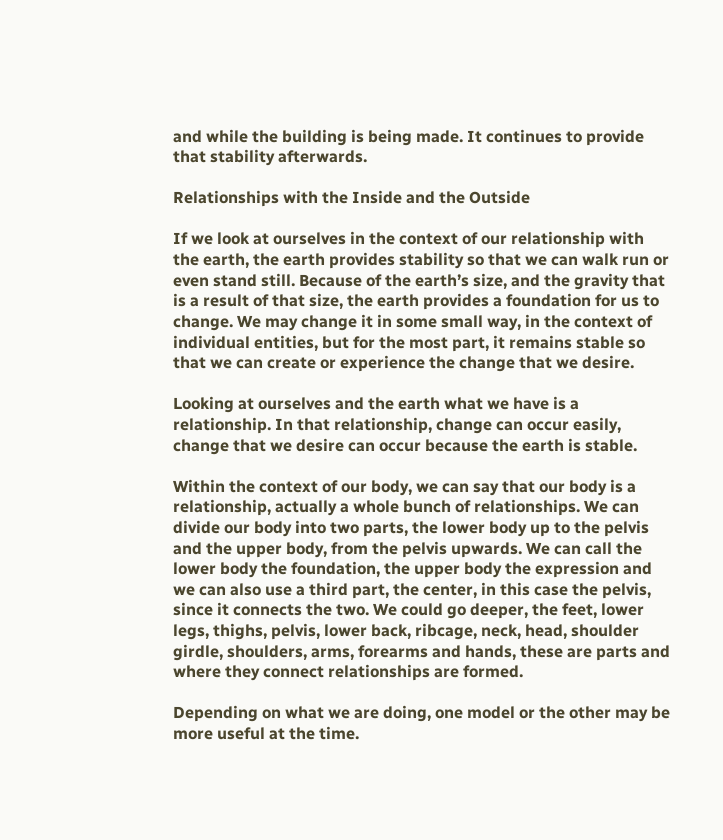and while the building is being made. It continues to provide that stability afterwards.

Relationships with the Inside and the Outside

If we look at ourselves in the context of our relationship with the earth, the earth provides stability so that we can walk run or even stand still. Because of the earth’s size, and the gravity that is a result of that size, the earth provides a foundation for us to change. We may change it in some small way, in the context of individual entities, but for the most part, it remains stable so that we can create or experience the change that we desire.

Looking at ourselves and the earth what we have is a relationship. In that relationship, change can occur easily, change that we desire can occur because the earth is stable.

Within the context of our body, we can say that our body is a relationship, actually a whole bunch of relationships. We can divide our body into two parts, the lower body up to the pelvis and the upper body, from the pelvis upwards. We can call the lower body the foundation, the upper body the expression and we can also use a third part, the center, in this case the pelvis, since it connects the two. We could go deeper, the feet, lower legs, thighs, pelvis, lower back, ribcage, neck, head, shoulder girdle, shoulders, arms, forearms and hands, these are parts and where they connect relationships are formed.

Depending on what we are doing, one model or the other may be more useful at the time.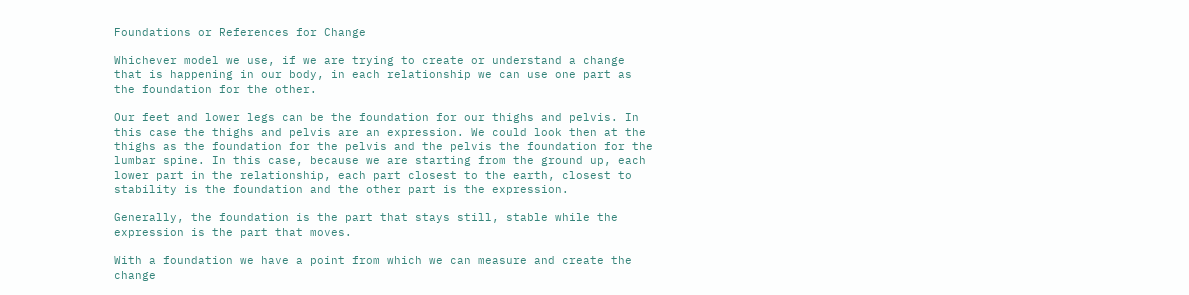Foundations or References for Change

Whichever model we use, if we are trying to create or understand a change that is happening in our body, in each relationship we can use one part as the foundation for the other.

Our feet and lower legs can be the foundation for our thighs and pelvis. In this case the thighs and pelvis are an expression. We could look then at the thighs as the foundation for the pelvis and the pelvis the foundation for the lumbar spine. In this case, because we are starting from the ground up, each lower part in the relationship, each part closest to the earth, closest to stability is the foundation and the other part is the expression.

Generally, the foundation is the part that stays still, stable while the expression is the part that moves.

With a foundation we have a point from which we can measure and create the change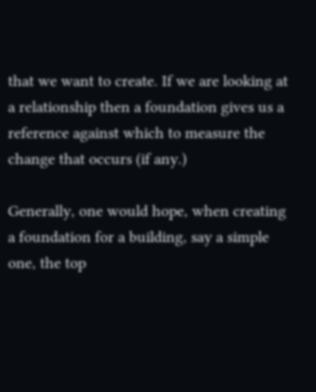that we want to create. If we are looking at a relationship then a foundation gives us a reference against which to measure the change that occurs (if any.)

Generally, one would hope, when creating a foundation for a building, say a simple one, the top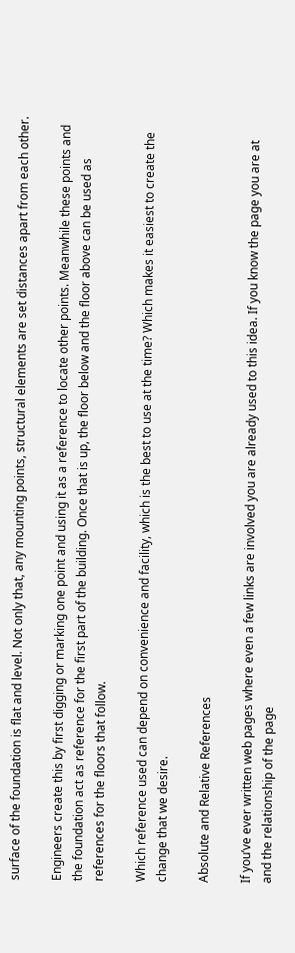surface of the foundation is flat and level. Not only that, any mounting points, structural elements are set distances apart from each other.

Engineers create this by first digging or marking one point and using it as a reference to locate other points. Meanwhile these points and the foundation act as reference for the first part of the building. Once that is up, the floor below and the floor above can be used as references for the floors that follow.

Which reference used can depend on convenience and facility, which is the best to use at the time? Which makes it easiest to create the change that we desire.

Absolute and Relative References

If you’ve ever written web pages where even a few links are involved you are already used to this idea. If you know the page you are at and the relationship of the page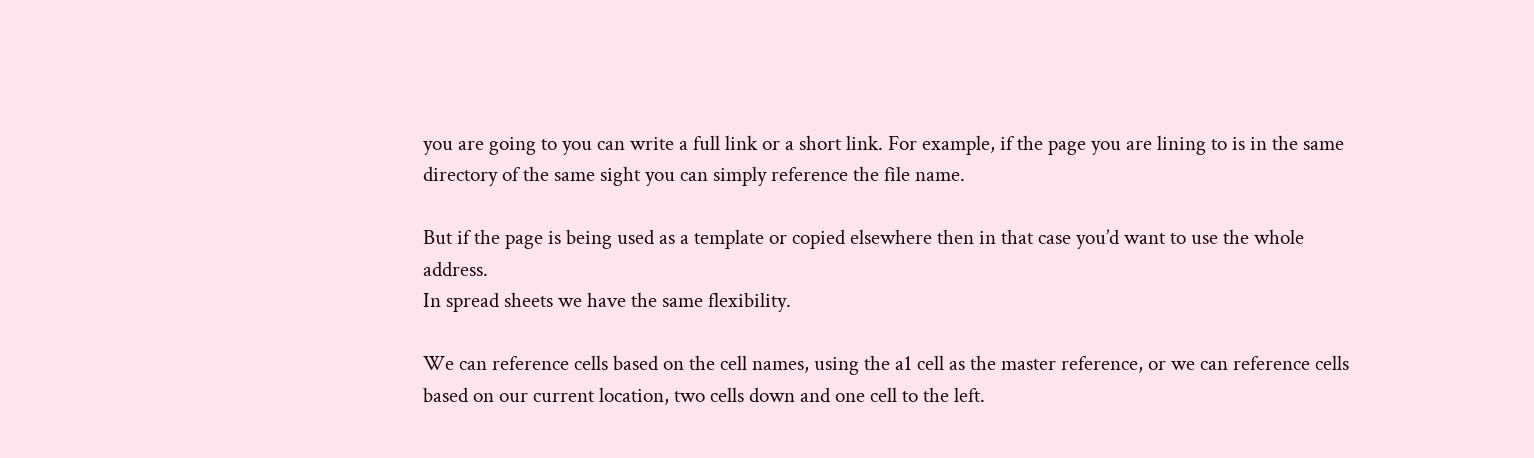you are going to you can write a full link or a short link. For example, if the page you are lining to is in the same directory of the same sight you can simply reference the file name.

But if the page is being used as a template or copied elsewhere then in that case you’d want to use the whole address.
In spread sheets we have the same flexibility.

We can reference cells based on the cell names, using the a1 cell as the master reference, or we can reference cells based on our current location, two cells down and one cell to the left.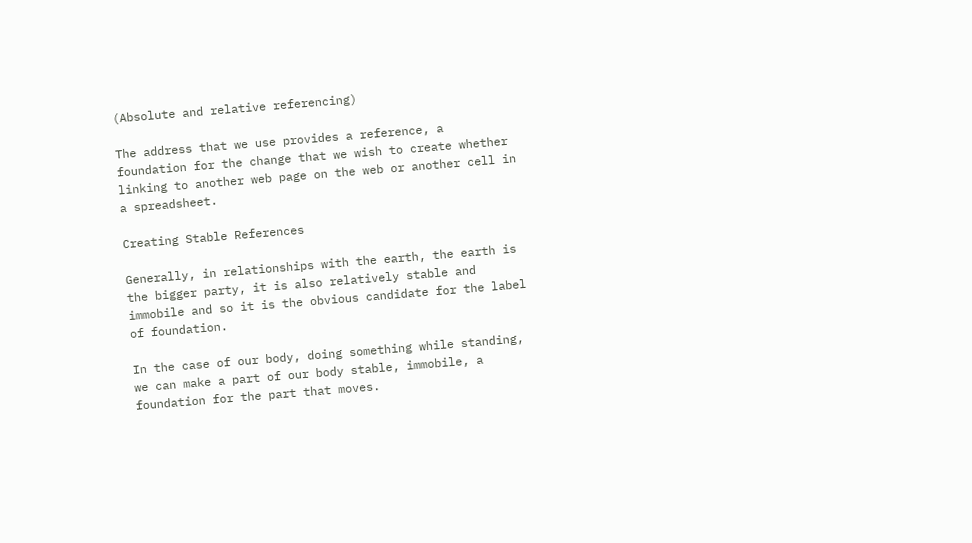(Absolute and relative referencing)

The address that we use provides a reference, a foundation for the change that we wish to create whether linking to another web page on the web or another cell in a spreadsheet.

Creating Stable References

Generally, in relationships with the earth, the earth is the bigger party, it is also relatively stable and immobile and so it is the obvious candidate for the label of foundation.

In the case of our body, doing something while standing, we can make a part of our body stable, immobile, a foundation for the part that moves.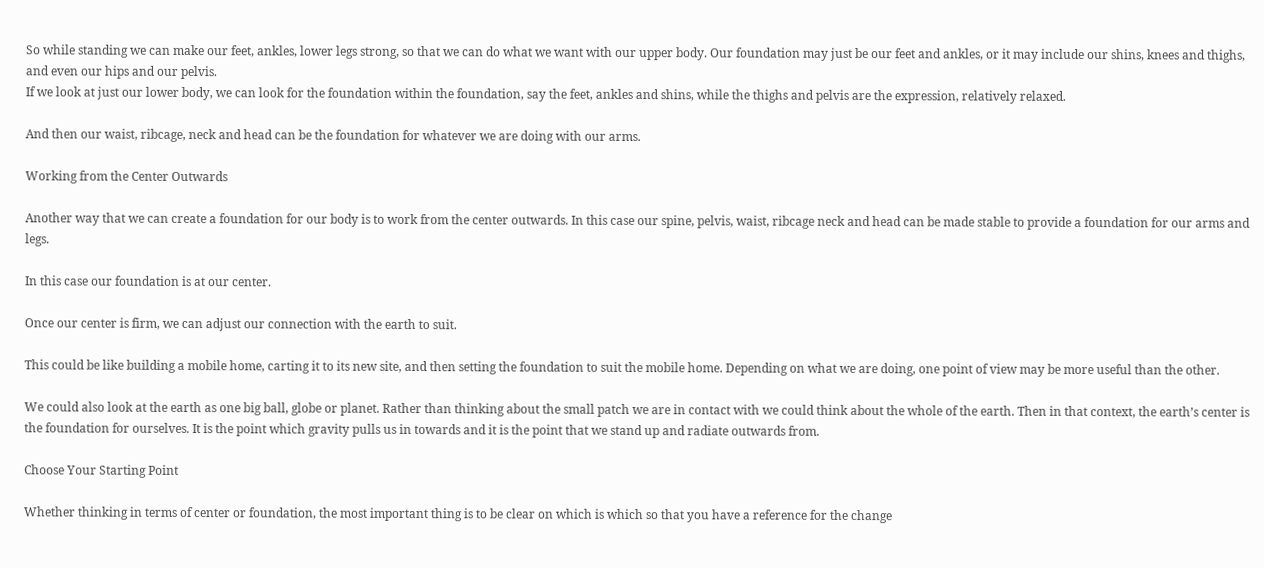So while standing we can make our feet, ankles, lower legs strong, so that we can do what we want with our upper body. Our foundation may just be our feet and ankles, or it may include our shins, knees and thighs, and even our hips and our pelvis.
If we look at just our lower body, we can look for the foundation within the foundation, say the feet, ankles and shins, while the thighs and pelvis are the expression, relatively relaxed.

And then our waist, ribcage, neck and head can be the foundation for whatever we are doing with our arms.

Working from the Center Outwards

Another way that we can create a foundation for our body is to work from the center outwards. In this case our spine, pelvis, waist, ribcage neck and head can be made stable to provide a foundation for our arms and legs.

In this case our foundation is at our center.

Once our center is firm, we can adjust our connection with the earth to suit.

This could be like building a mobile home, carting it to its new site, and then setting the foundation to suit the mobile home. Depending on what we are doing, one point of view may be more useful than the other.

We could also look at the earth as one big ball, globe or planet. Rather than thinking about the small patch we are in contact with we could think about the whole of the earth. Then in that context, the earth’s center is the foundation for ourselves. It is the point which gravity pulls us in towards and it is the point that we stand up and radiate outwards from.

Choose Your Starting Point

Whether thinking in terms of center or foundation, the most important thing is to be clear on which is which so that you have a reference for the change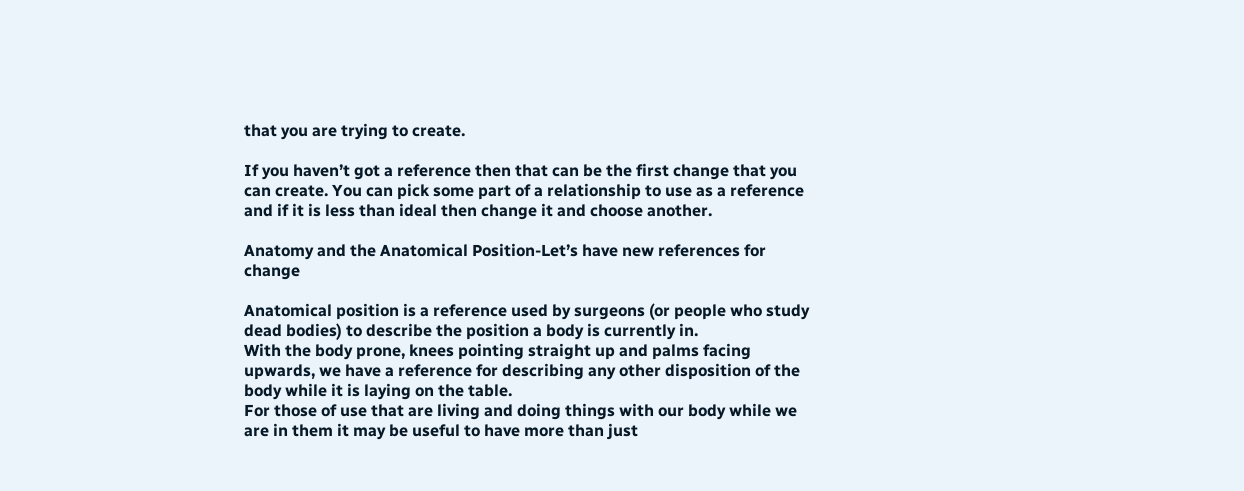that you are trying to create.

If you haven’t got a reference then that can be the first change that you can create. You can pick some part of a relationship to use as a reference and if it is less than ideal then change it and choose another.

Anatomy and the Anatomical Position-Let’s have new references for change

Anatomical position is a reference used by surgeons (or people who study dead bodies) to describe the position a body is currently in.
With the body prone, knees pointing straight up and palms facing upwards, we have a reference for describing any other disposition of the body while it is laying on the table.
For those of use that are living and doing things with our body while we are in them it may be useful to have more than just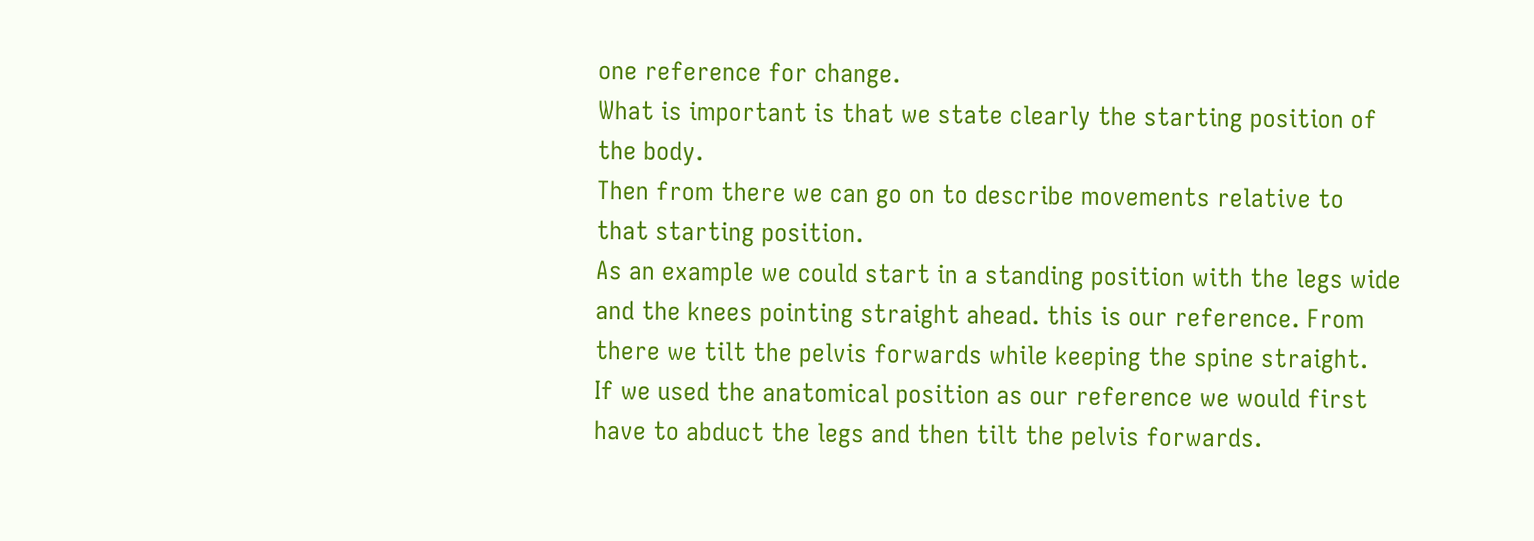one reference for change.
What is important is that we state clearly the starting position of the body.
Then from there we can go on to describe movements relative to that starting position.
As an example we could start in a standing position with the legs wide and the knees pointing straight ahead. this is our reference. From there we tilt the pelvis forwards while keeping the spine straight.
If we used the anatomical position as our reference we would first have to abduct the legs and then tilt the pelvis forwards.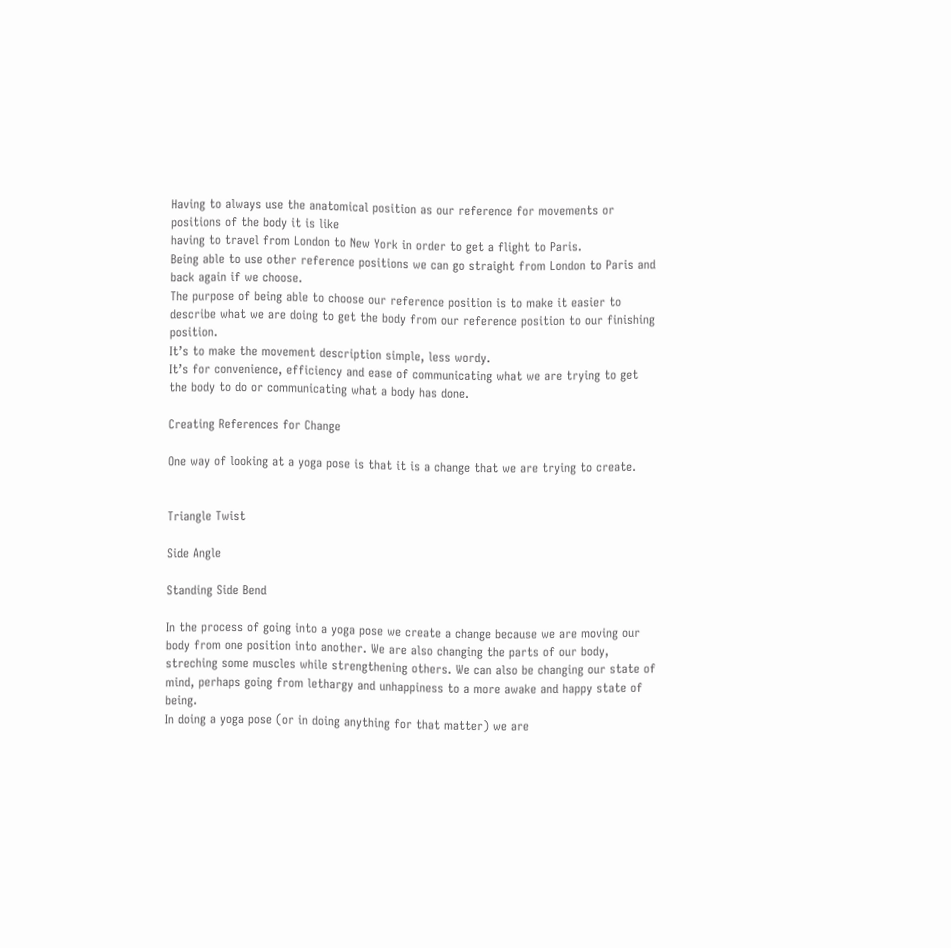Having to always use the anatomical position as our reference for movements or positions of the body it is like
having to travel from London to New York in order to get a flight to Paris.
Being able to use other reference positions we can go straight from London to Paris and back again if we choose.
The purpose of being able to choose our reference position is to make it easier to describe what we are doing to get the body from our reference position to our finishing position.
It’s to make the movement description simple, less wordy.
It’s for convenience, efficiency and ease of communicating what we are trying to get the body to do or communicating what a body has done.

Creating References for Change

One way of looking at a yoga pose is that it is a change that we are trying to create.


Triangle Twist

Side Angle

Standing Side Bend

In the process of going into a yoga pose we create a change because we are moving our body from one position into another. We are also changing the parts of our body, streching some muscles while strengthening others. We can also be changing our state of mind, perhaps going from lethargy and unhappiness to a more awake and happy state of being.
In doing a yoga pose (or in doing anything for that matter) we are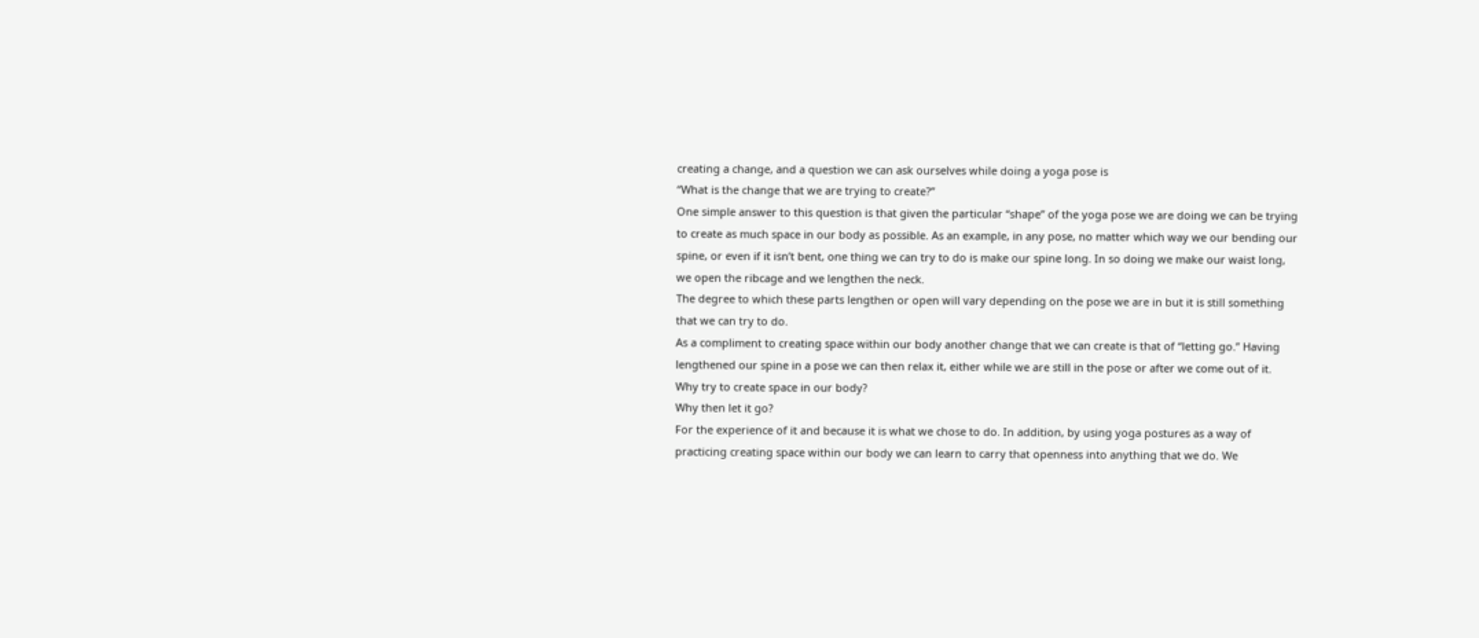creating a change, and a question we can ask ourselves while doing a yoga pose is
“What is the change that we are trying to create?”
One simple answer to this question is that given the particular “shape” of the yoga pose we are doing we can be trying to create as much space in our body as possible. As an example, in any pose, no matter which way we our bending our spine, or even if it isn’t bent, one thing we can try to do is make our spine long. In so doing we make our waist long, we open the ribcage and we lengthen the neck.
The degree to which these parts lengthen or open will vary depending on the pose we are in but it is still something that we can try to do.
As a compliment to creating space within our body another change that we can create is that of “letting go.” Having lengthened our spine in a pose we can then relax it, either while we are still in the pose or after we come out of it.
Why try to create space in our body?
Why then let it go?
For the experience of it and because it is what we chose to do. In addition, by using yoga postures as a way of practicing creating space within our body we can learn to carry that openness into anything that we do. We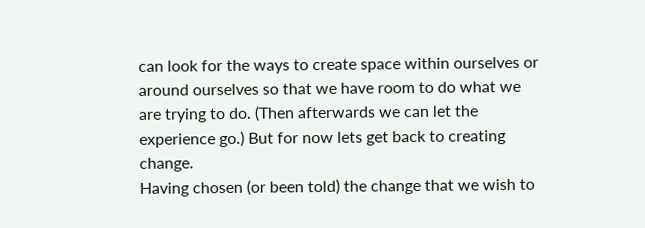can look for the ways to create space within ourselves or around ourselves so that we have room to do what we are trying to do. (Then afterwards we can let the experience go.) But for now lets get back to creating change.
Having chosen (or been told) the change that we wish to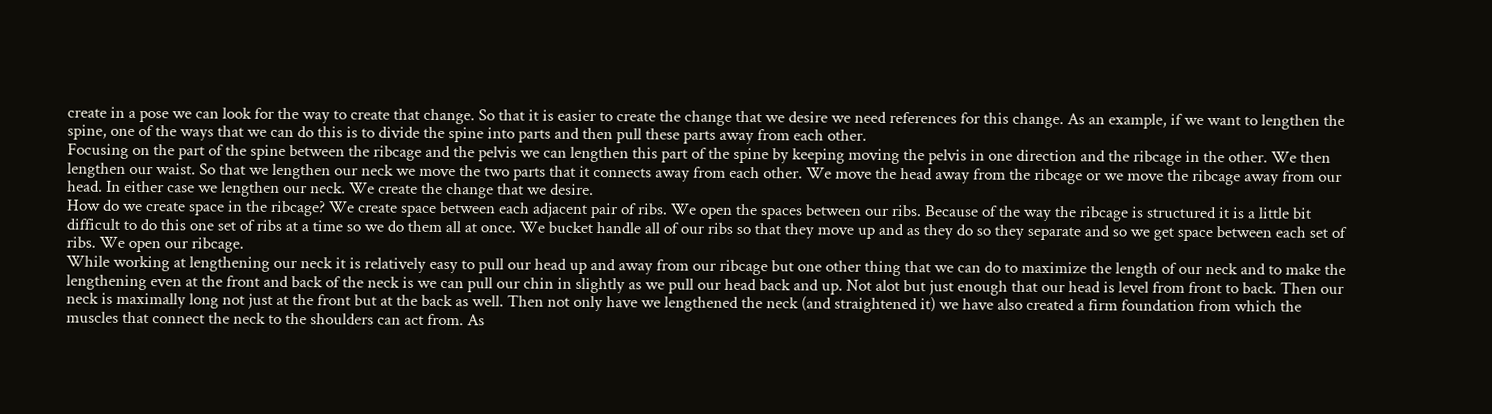create in a pose we can look for the way to create that change. So that it is easier to create the change that we desire we need references for this change. As an example, if we want to lengthen the spine, one of the ways that we can do this is to divide the spine into parts and then pull these parts away from each other.
Focusing on the part of the spine between the ribcage and the pelvis we can lengthen this part of the spine by keeping moving the pelvis in one direction and the ribcage in the other. We then lengthen our waist. So that we lengthen our neck we move the two parts that it connects away from each other. We move the head away from the ribcage or we move the ribcage away from our head. In either case we lengthen our neck. We create the change that we desire.
How do we create space in the ribcage? We create space between each adjacent pair of ribs. We open the spaces between our ribs. Because of the way the ribcage is structured it is a little bit difficult to do this one set of ribs at a time so we do them all at once. We bucket handle all of our ribs so that they move up and as they do so they separate and so we get space between each set of ribs. We open our ribcage.
While working at lengthening our neck it is relatively easy to pull our head up and away from our ribcage but one other thing that we can do to maximize the length of our neck and to make the lengthening even at the front and back of the neck is we can pull our chin in slightly as we pull our head back and up. Not alot but just enough that our head is level from front to back. Then our neck is maximally long not just at the front but at the back as well. Then not only have we lengthened the neck (and straightened it) we have also created a firm foundation from which the muscles that connect the neck to the shoulders can act from. As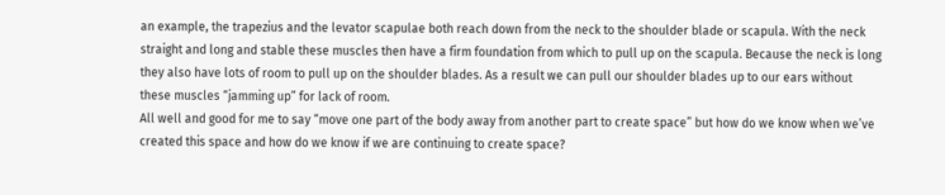an example, the trapezius and the levator scapulae both reach down from the neck to the shoulder blade or scapula. With the neck straight and long and stable these muscles then have a firm foundation from which to pull up on the scapula. Because the neck is long they also have lots of room to pull up on the shoulder blades. As a result we can pull our shoulder blades up to our ears without these muscles “jamming up” for lack of room.
All well and good for me to say “move one part of the body away from another part to create space” but how do we know when we’ve created this space and how do we know if we are continuing to create space?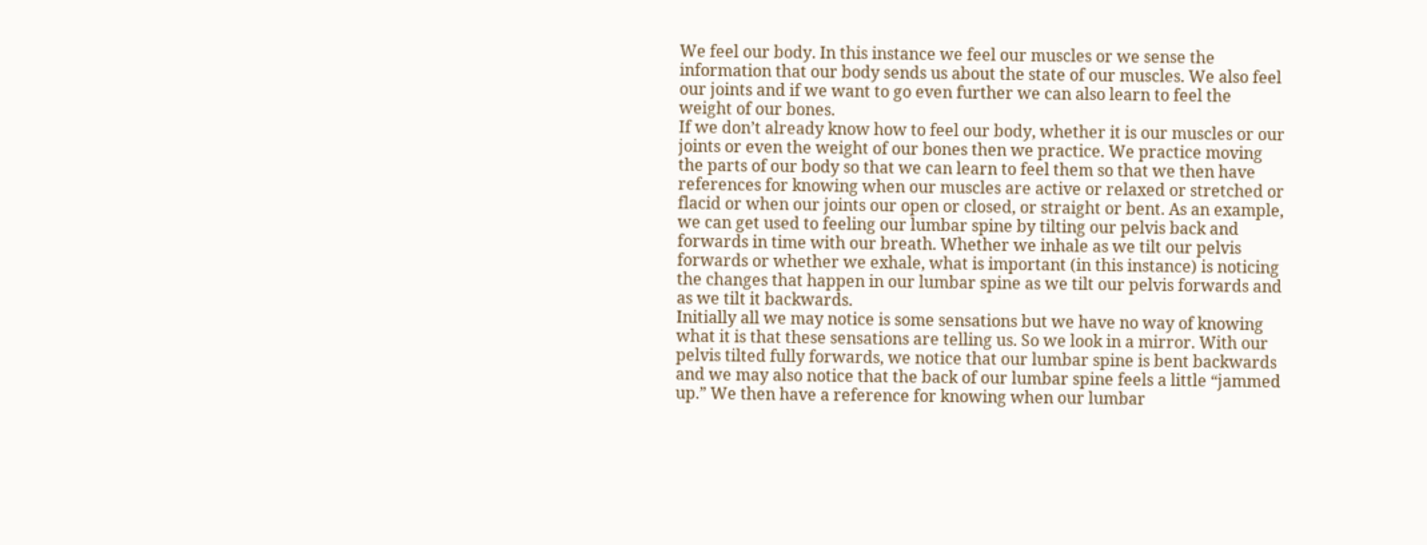We feel our body. In this instance we feel our muscles or we sense the information that our body sends us about the state of our muscles. We also feel our joints and if we want to go even further we can also learn to feel the weight of our bones.
If we don’t already know how to feel our body, whether it is our muscles or our joints or even the weight of our bones then we practice. We practice moving the parts of our body so that we can learn to feel them so that we then have references for knowing when our muscles are active or relaxed or stretched or flacid or when our joints our open or closed, or straight or bent. As an example, we can get used to feeling our lumbar spine by tilting our pelvis back and forwards in time with our breath. Whether we inhale as we tilt our pelvis forwards or whether we exhale, what is important (in this instance) is noticing the changes that happen in our lumbar spine as we tilt our pelvis forwards and as we tilt it backwards.
Initially all we may notice is some sensations but we have no way of knowing what it is that these sensations are telling us. So we look in a mirror. With our pelvis tilted fully forwards, we notice that our lumbar spine is bent backwards and we may also notice that the back of our lumbar spine feels a little “jammed up.” We then have a reference for knowing when our lumbar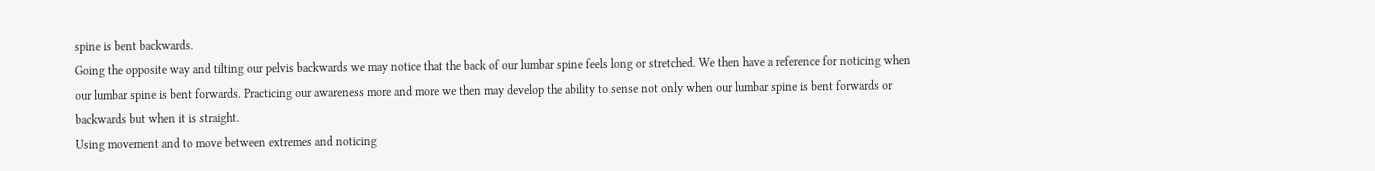spine is bent backwards.
Going the opposite way and tilting our pelvis backwards we may notice that the back of our lumbar spine feels long or stretched. We then have a reference for noticing when our lumbar spine is bent forwards. Practicing our awareness more and more we then may develop the ability to sense not only when our lumbar spine is bent forwards or backwards but when it is straight.
Using movement and to move between extremes and noticing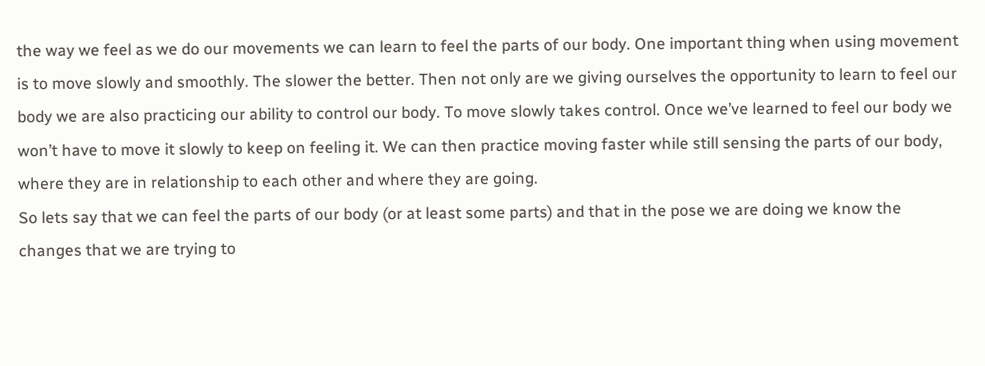the way we feel as we do our movements we can learn to feel the parts of our body. One important thing when using movement is to move slowly and smoothly. The slower the better. Then not only are we giving ourselves the opportunity to learn to feel our body we are also practicing our ability to control our body. To move slowly takes control. Once we’ve learned to feel our body we won’t have to move it slowly to keep on feeling it. We can then practice moving faster while still sensing the parts of our body, where they are in relationship to each other and where they are going.
So lets say that we can feel the parts of our body (or at least some parts) and that in the pose we are doing we know the changes that we are trying to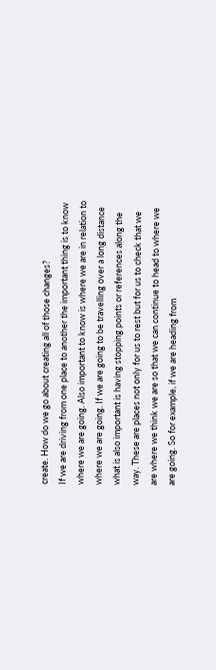create. How do we go about creating all of those changes?
If we are driving from one place to another the important thing is to know where we are going. Also important to know is where we are in relation to where we are going. If we are going to be travelling over a long distance what is also important is having stopping points or references along the way. These are places not only for us to rest but for us to check that we are where we think we are so that we can continue to head to where we are going. So for example, if we are heading from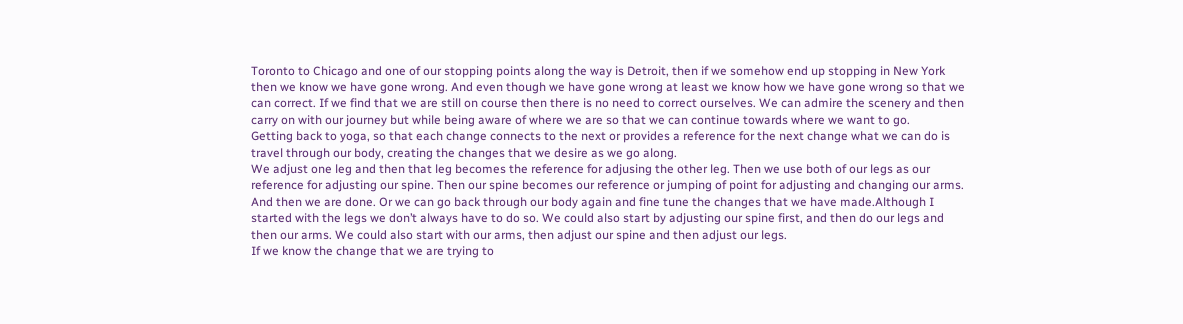Toronto to Chicago and one of our stopping points along the way is Detroit, then if we somehow end up stopping in New York then we know we have gone wrong. And even though we have gone wrong at least we know how we have gone wrong so that we can correct. If we find that we are still on course then there is no need to correct ourselves. We can admire the scenery and then carry on with our journey but while being aware of where we are so that we can continue towards where we want to go.
Getting back to yoga, so that each change connects to the next or provides a reference for the next change what we can do is travel through our body, creating the changes that we desire as we go along.
We adjust one leg and then that leg becomes the reference for adjusing the other leg. Then we use both of our legs as our reference for adjusting our spine. Then our spine becomes our reference or jumping of point for adjusting and changing our arms. And then we are done. Or we can go back through our body again and fine tune the changes that we have made.Although I started with the legs we don’t always have to do so. We could also start by adjusting our spine first, and then do our legs and then our arms. We could also start with our arms, then adjust our spine and then adjust our legs.
If we know the change that we are trying to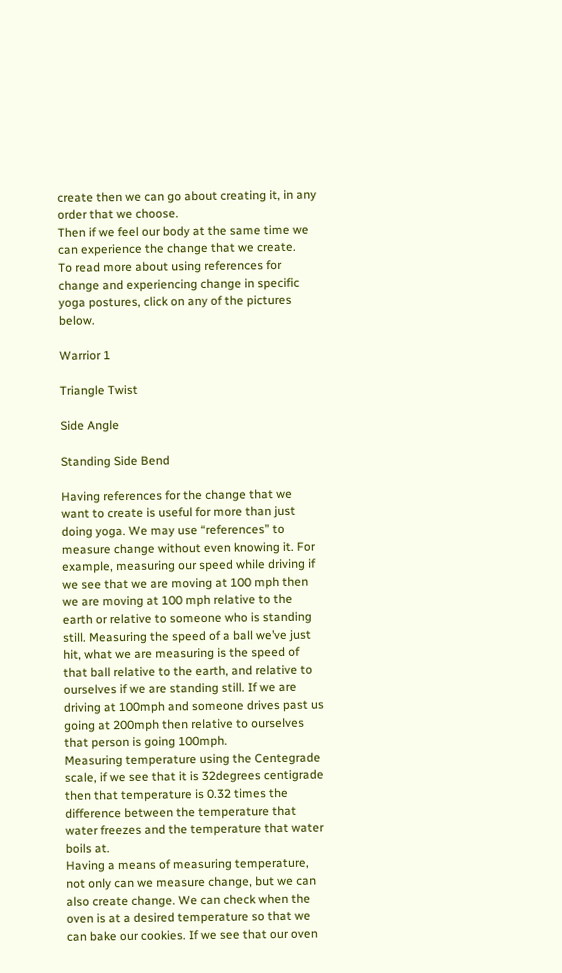create then we can go about creating it, in any order that we choose.
Then if we feel our body at the same time we can experience the change that we create.
To read more about using references for change and experiencing change in specific yoga postures, click on any of the pictures below.

Warrior 1

Triangle Twist

Side Angle

Standing Side Bend

Having references for the change that we want to create is useful for more than just doing yoga. We may use “references” to measure change without even knowing it. For example, measuring our speed while driving if we see that we are moving at 100 mph then we are moving at 100 mph relative to the earth or relative to someone who is standing still. Measuring the speed of a ball we’ve just hit, what we are measuring is the speed of that ball relative to the earth, and relative to ourselves if we are standing still. If we are driving at 100mph and someone drives past us going at 200mph then relative to ourselves that person is going 100mph.
Measuring temperature using the Centegrade scale, if we see that it is 32degrees centigrade then that temperature is 0.32 times the difference between the temperature that water freezes and the temperature that water boils at.
Having a means of measuring temperature, not only can we measure change, but we can also create change. We can check when the oven is at a desired temperature so that we can bake our cookies. If we see that our oven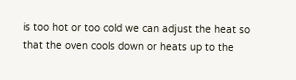is too hot or too cold we can adjust the heat so that the oven cools down or heats up to the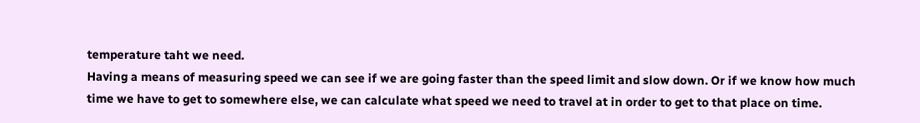temperature taht we need.
Having a means of measuring speed we can see if we are going faster than the speed limit and slow down. Or if we know how much time we have to get to somewhere else, we can calculate what speed we need to travel at in order to get to that place on time.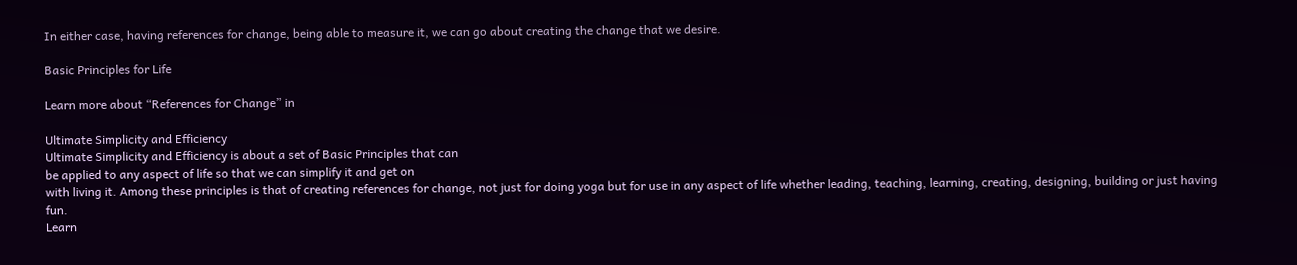In either case, having references for change, being able to measure it, we can go about creating the change that we desire.

Basic Principles for Life

Learn more about “References for Change” in

Ultimate Simplicity and Efficiency
Ultimate Simplicity and Efficiency is about a set of Basic Principles that can
be applied to any aspect of life so that we can simplify it and get on
with living it. Among these principles is that of creating references for change, not just for doing yoga but for use in any aspect of life whether leading, teaching, learning, creating, designing, building or just having fun.
Learn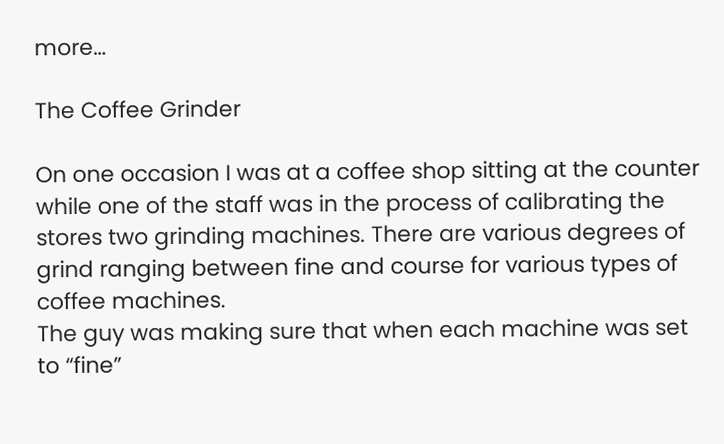more…

The Coffee Grinder

On one occasion I was at a coffee shop sitting at the counter while one of the staff was in the process of calibrating the stores two grinding machines. There are various degrees of grind ranging between fine and course for various types of coffee machines.
The guy was making sure that when each machine was set to “fine”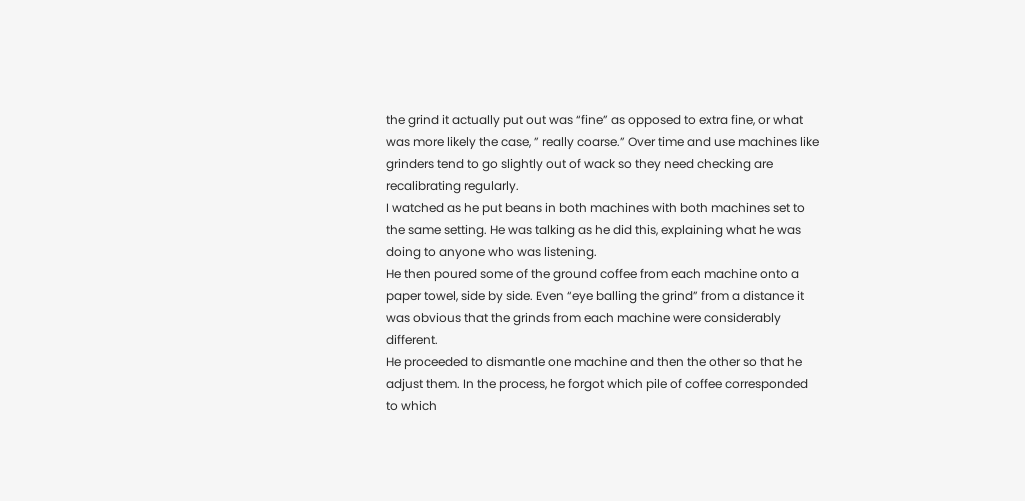the grind it actually put out was “fine” as opposed to extra fine, or what was more likely the case, ” really coarse.” Over time and use machines like grinders tend to go slightly out of wack so they need checking are recalibrating regularly.
I watched as he put beans in both machines with both machines set to the same setting. He was talking as he did this, explaining what he was doing to anyone who was listening.
He then poured some of the ground coffee from each machine onto a paper towel, side by side. Even “eye balling the grind” from a distance it was obvious that the grinds from each machine were considerably different.
He proceeded to dismantle one machine and then the other so that he adjust them. In the process, he forgot which pile of coffee corresponded to which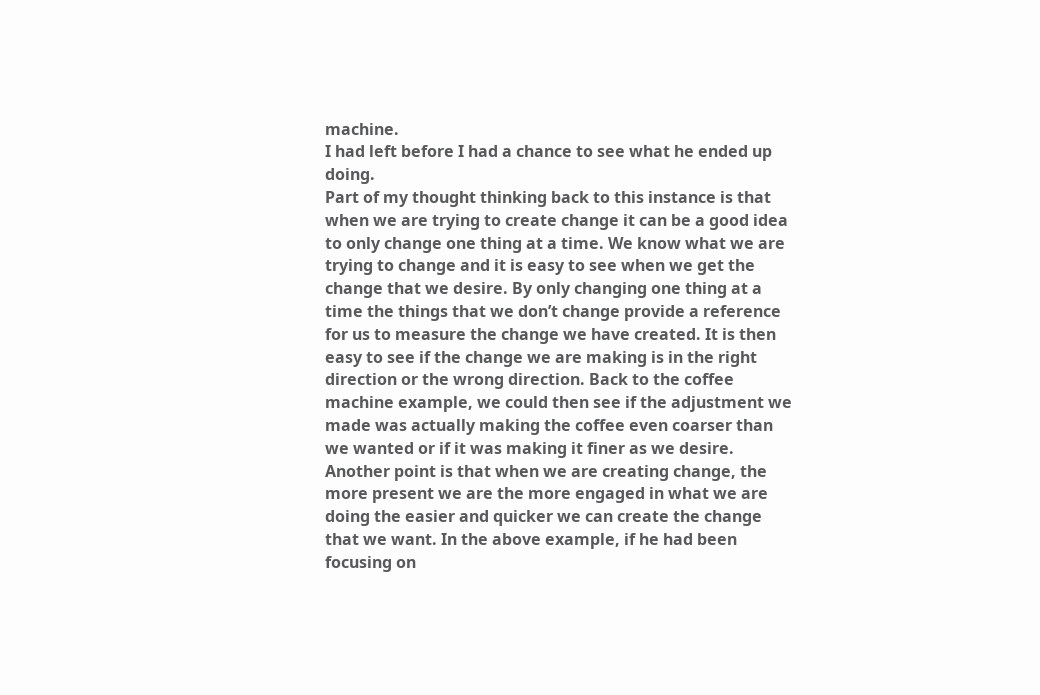machine.
I had left before I had a chance to see what he ended up doing.
Part of my thought thinking back to this instance is that when we are trying to create change it can be a good idea to only change one thing at a time. We know what we are trying to change and it is easy to see when we get the change that we desire. By only changing one thing at a time the things that we don’t change provide a reference for us to measure the change we have created. It is then easy to see if the change we are making is in the right direction or the wrong direction. Back to the coffee machine example, we could then see if the adjustment we made was actually making the coffee even coarser than we wanted or if it was making it finer as we desire.
Another point is that when we are creating change, the more present we are the more engaged in what we are doing the easier and quicker we can create the change that we want. In the above example, if he had been focusing on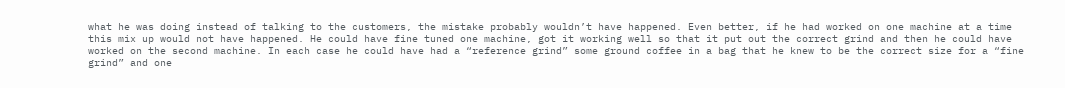what he was doing instead of talking to the customers, the mistake probably wouldn’t have happened. Even better, if he had worked on one machine at a time this mix up would not have happened. He could have fine tuned one machine, got it working well so that it put out the correct grind and then he could have worked on the second machine. In each case he could have had a “reference grind” some ground coffee in a bag that he knew to be the correct size for a “fine grind” and one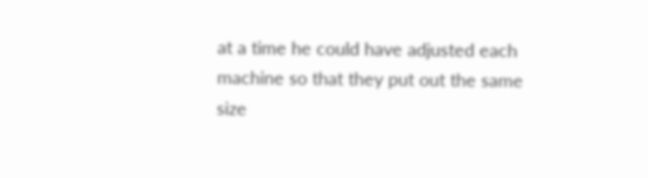at a time he could have adjusted each machine so that they put out the same size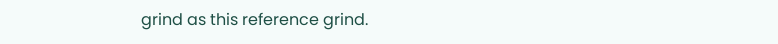grind as this reference grind.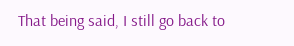That being said, I still go back to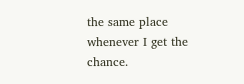the same place whenever I get the chance.